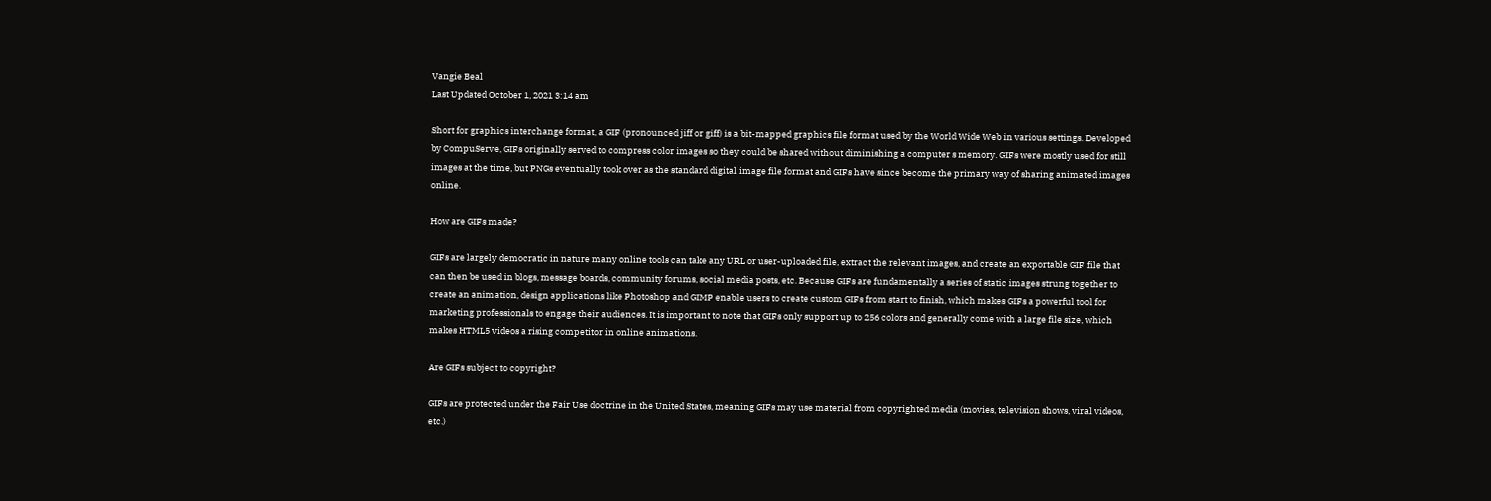Vangie Beal
Last Updated October 1, 2021 3:14 am

Short for graphics interchange format, a GIF (pronounced jiff or giff) is a bit-mapped graphics file format used by the World Wide Web in various settings. Developed by CompuServe, GIFs originally served to compress color images so they could be shared without diminishing a computer s memory. GIFs were mostly used for still images at the time, but PNGs eventually took over as the standard digital image file format and GIFs have since become the primary way of sharing animated images online.

How are GIFs made?

GIFs are largely democratic in nature many online tools can take any URL or user-uploaded file, extract the relevant images, and create an exportable GIF file that can then be used in blogs, message boards, community forums, social media posts, etc. Because GIFs are fundamentally a series of static images strung together to create an animation, design applications like Photoshop and GIMP enable users to create custom GIFs from start to finish, which makes GIFs a powerful tool for marketing professionals to engage their audiences. It is important to note that GIFs only support up to 256 colors and generally come with a large file size, which makes HTML5 videos a rising competitor in online animations.

Are GIFs subject to copyright?

GIFs are protected under the Fair Use doctrine in the United States, meaning GIFs may use material from copyrighted media (movies, television shows, viral videos, etc.)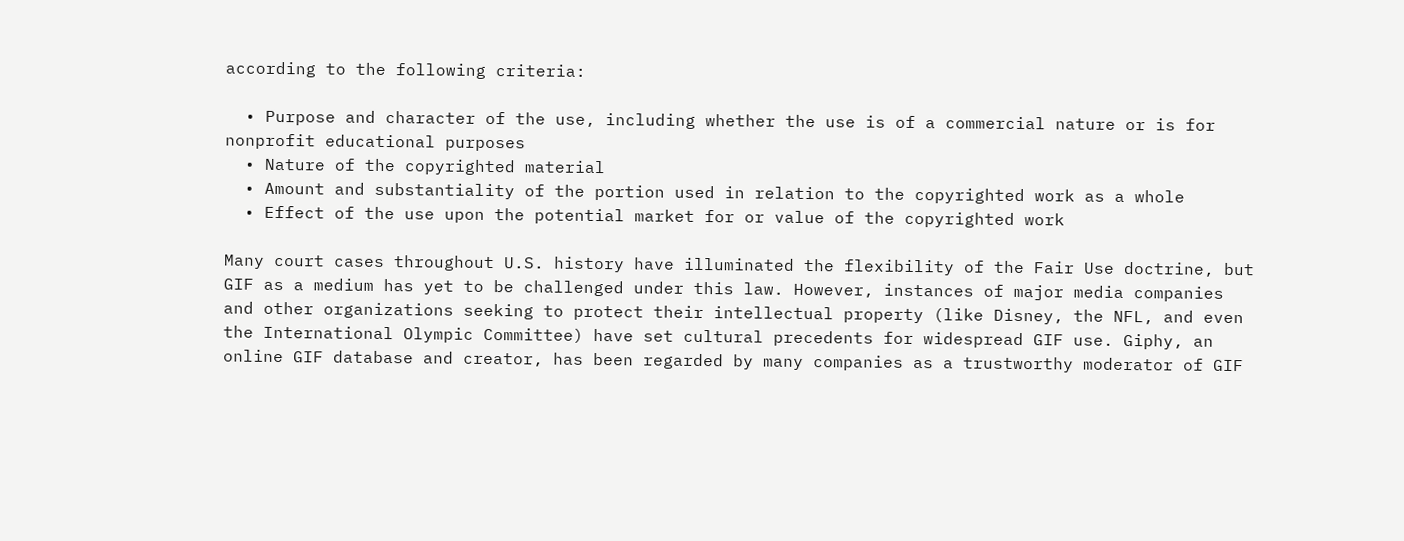according to the following criteria:

  • Purpose and character of the use, including whether the use is of a commercial nature or is for nonprofit educational purposes
  • Nature of the copyrighted material
  • Amount and substantiality of the portion used in relation to the copyrighted work as a whole
  • Effect of the use upon the potential market for or value of the copyrighted work

Many court cases throughout U.S. history have illuminated the flexibility of the Fair Use doctrine, but GIF as a medium has yet to be challenged under this law. However, instances of major media companies and other organizations seeking to protect their intellectual property (like Disney, the NFL, and even the International Olympic Committee) have set cultural precedents for widespread GIF use. Giphy, an online GIF database and creator, has been regarded by many companies as a trustworthy moderator of GIF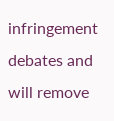infringement debates and will remove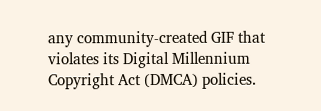any community-created GIF that violates its Digital Millennium Copyright Act (DMCA) policies.